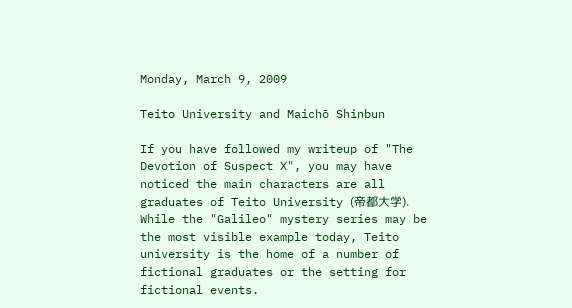Monday, March 9, 2009

Teito University and Maichō Shinbun

If you have followed my writeup of "The Devotion of Suspect X", you may have noticed the main characters are all graduates of Teito University (帝都大学). While the "Galileo" mystery series may be the most visible example today, Teito university is the home of a number of fictional graduates or the setting for fictional events.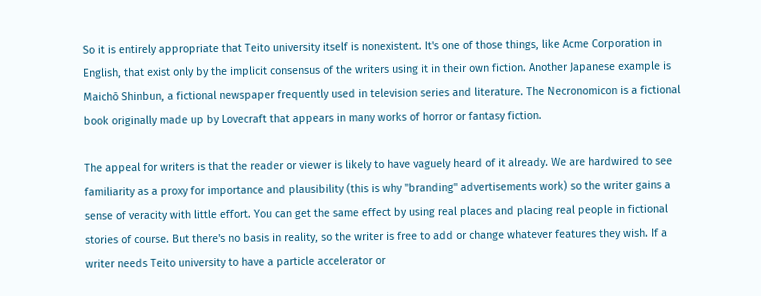So it is entirely appropriate that Teito university itself is nonexistent. It's one of those things, like Acme Corporation in English, that exist only by the implicit consensus of the writers using it in their own fiction. Another Japanese example is Maichō Shinbun, a fictional newspaper frequently used in television series and literature. The Necronomicon is a fictional book originally made up by Lovecraft that appears in many works of horror or fantasy fiction.

The appeal for writers is that the reader or viewer is likely to have vaguely heard of it already. We are hardwired to see familiarity as a proxy for importance and plausibility (this is why "branding" advertisements work) so the writer gains a sense of veracity with little effort. You can get the same effect by using real places and placing real people in fictional stories of course. But there's no basis in reality, so the writer is free to add or change whatever features they wish. If a writer needs Teito university to have a particle accelerator or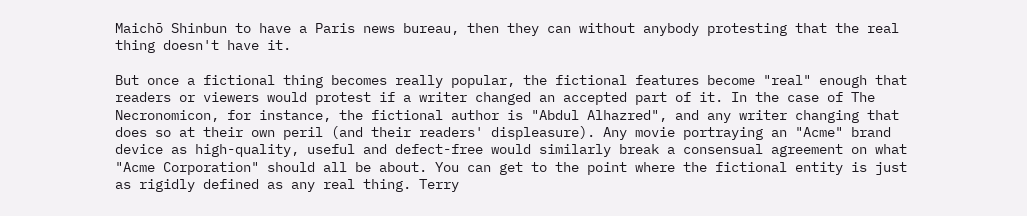Maichō Shinbun to have a Paris news bureau, then they can without anybody protesting that the real thing doesn't have it.

But once a fictional thing becomes really popular, the fictional features become "real" enough that readers or viewers would protest if a writer changed an accepted part of it. In the case of The Necronomicon, for instance, the fictional author is "Abdul Alhazred", and any writer changing that does so at their own peril (and their readers' displeasure). Any movie portraying an "Acme" brand device as high-quality, useful and defect-free would similarly break a consensual agreement on what "Acme Corporation" should all be about. You can get to the point where the fictional entity is just as rigidly defined as any real thing. Terry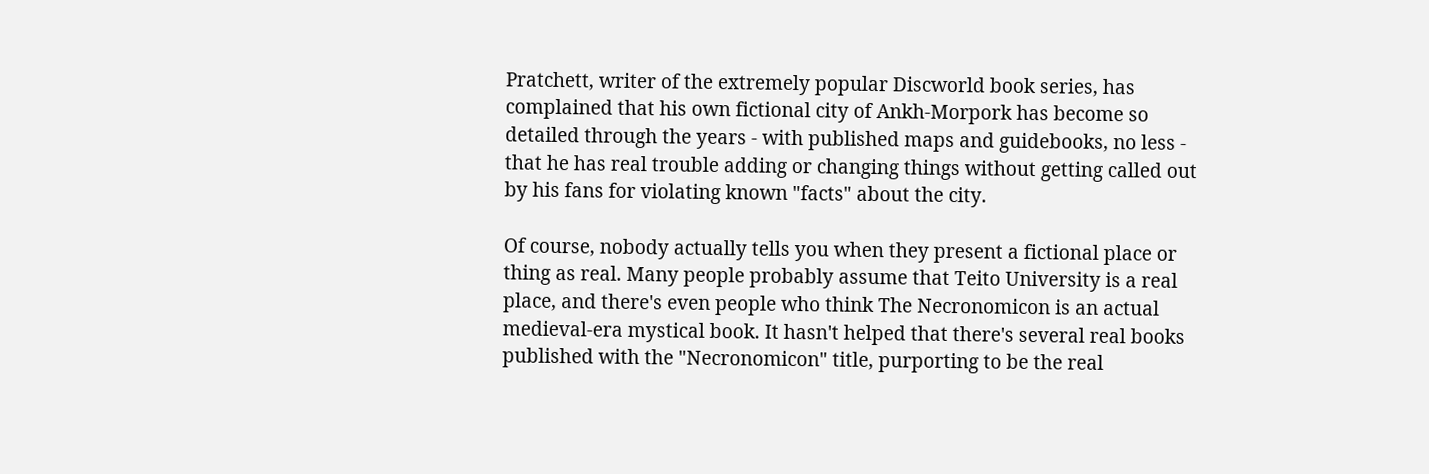Pratchett, writer of the extremely popular Discworld book series, has complained that his own fictional city of Ankh-Morpork has become so detailed through the years - with published maps and guidebooks, no less - that he has real trouble adding or changing things without getting called out by his fans for violating known "facts" about the city.

Of course, nobody actually tells you when they present a fictional place or thing as real. Many people probably assume that Teito University is a real place, and there's even people who think The Necronomicon is an actual medieval-era mystical book. It hasn't helped that there's several real books published with the "Necronomicon" title, purporting to be the real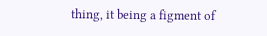thing, it being a figment of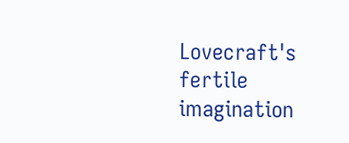Lovecraft's fertile imagination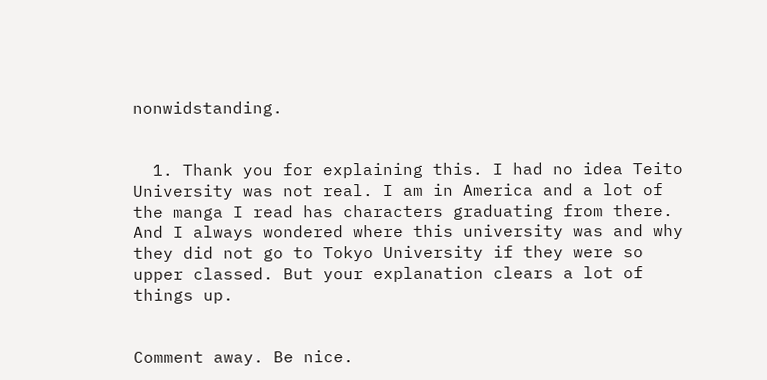nonwidstanding.


  1. Thank you for explaining this. I had no idea Teito University was not real. I am in America and a lot of the manga I read has characters graduating from there. And I always wondered where this university was and why they did not go to Tokyo University if they were so upper classed. But your explanation clears a lot of things up.


Comment away. Be nice.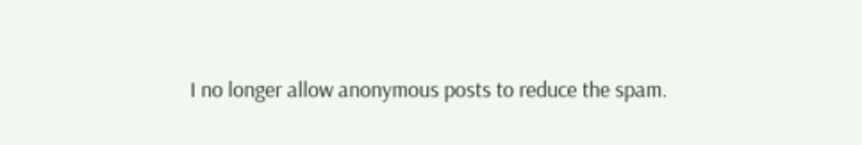I no longer allow anonymous posts to reduce the spam.